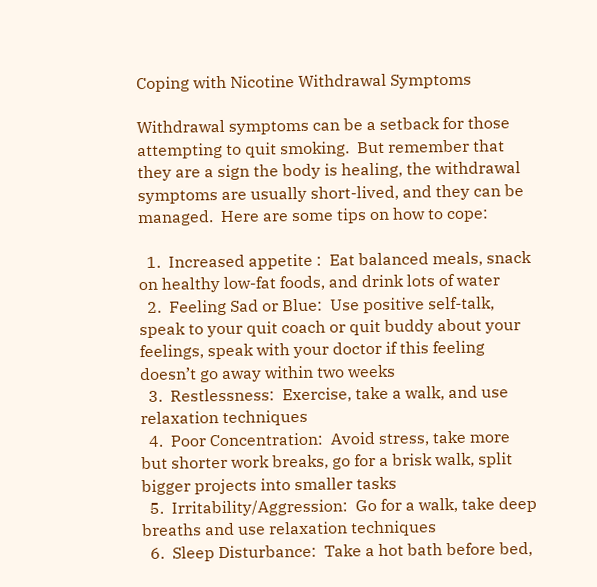Coping with Nicotine Withdrawal Symptoms

Withdrawal symptoms can be a setback for those attempting to quit smoking.  But remember that they are a sign the body is healing, the withdrawal symptoms are usually short-lived, and they can be managed.  Here are some tips on how to cope:

  1.  Increased appetite :  Eat balanced meals, snack on healthy low-fat foods, and drink lots of water
  2.  Feeling Sad or Blue:  Use positive self-talk, speak to your quit coach or quit buddy about your feelings, speak with your doctor if this feeling doesn’t go away within two weeks
  3.  Restlessness:  Exercise, take a walk, and use relaxation techniques
  4.  Poor Concentration:  Avoid stress, take more but shorter work breaks, go for a brisk walk, split bigger projects into smaller tasks
  5.  Irritability/Aggression:  Go for a walk, take deep breaths and use relaxation techniques
  6.  Sleep Disturbance:  Take a hot bath before bed,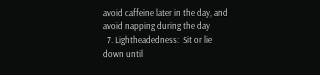avoid caffeine later in the day, and avoid napping during the day
  7. Lightheadedness:  Sit or lie down until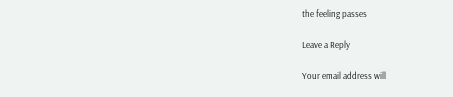the feeling passes

Leave a Reply

Your email address will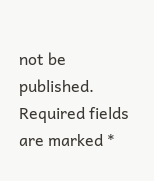not be published. Required fields are marked *